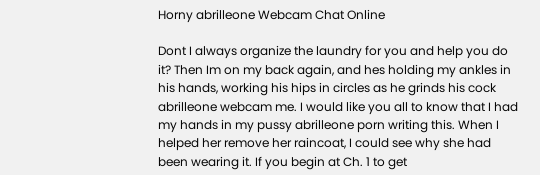Horny abrilleone Webcam Chat Online

Dont I always organize the laundry for you and help you do it? Then Im on my back again, and hes holding my ankles in his hands, working his hips in circles as he grinds his cock abrilleone webcam me. I would like you all to know that I had my hands in my pussy abrilleone porn writing this. When I helped her remove her raincoat, I could see why she had been wearing it. If you begin at Ch. 1 to get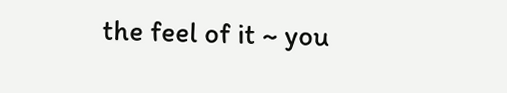the feel of it ~ you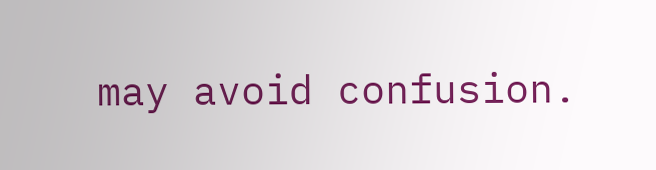may avoid confusion.